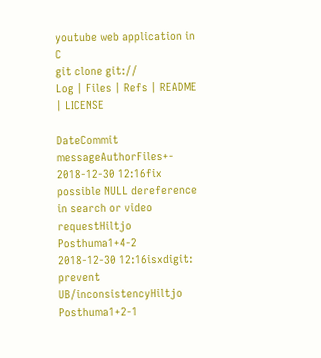youtube web application in C
git clone git://
Log | Files | Refs | README | LICENSE

DateCommit messageAuthorFiles+-
2018-12-30 12:16fix possible NULL dereference in search or video requestHiltjo Posthuma1+4-2
2018-12-30 12:16isxdigit: prevent UB/inconsistencyHiltjo Posthuma1+2-1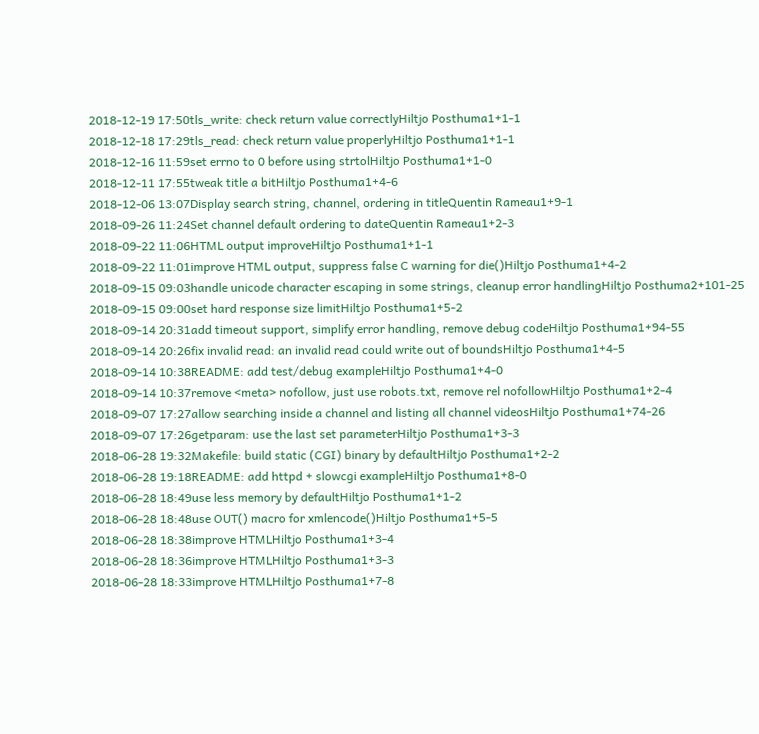2018-12-19 17:50tls_write: check return value correctlyHiltjo Posthuma1+1-1
2018-12-18 17:29tls_read: check return value properlyHiltjo Posthuma1+1-1
2018-12-16 11:59set errno to 0 before using strtolHiltjo Posthuma1+1-0
2018-12-11 17:55tweak title a bitHiltjo Posthuma1+4-6
2018-12-06 13:07Display search string, channel, ordering in titleQuentin Rameau1+9-1
2018-09-26 11:24Set channel default ordering to dateQuentin Rameau1+2-3
2018-09-22 11:06HTML output improveHiltjo Posthuma1+1-1
2018-09-22 11:01improve HTML output, suppress false C warning for die()Hiltjo Posthuma1+4-2
2018-09-15 09:03handle unicode character escaping in some strings, cleanup error handlingHiltjo Posthuma2+101-25
2018-09-15 09:00set hard response size limitHiltjo Posthuma1+5-2
2018-09-14 20:31add timeout support, simplify error handling, remove debug codeHiltjo Posthuma1+94-55
2018-09-14 20:26fix invalid read: an invalid read could write out of boundsHiltjo Posthuma1+4-5
2018-09-14 10:38README: add test/debug exampleHiltjo Posthuma1+4-0
2018-09-14 10:37remove <meta> nofollow, just use robots.txt, remove rel nofollowHiltjo Posthuma1+2-4
2018-09-07 17:27allow searching inside a channel and listing all channel videosHiltjo Posthuma1+74-26
2018-09-07 17:26getparam: use the last set parameterHiltjo Posthuma1+3-3
2018-06-28 19:32Makefile: build static (CGI) binary by defaultHiltjo Posthuma1+2-2
2018-06-28 19:18README: add httpd + slowcgi exampleHiltjo Posthuma1+8-0
2018-06-28 18:49use less memory by defaultHiltjo Posthuma1+1-2
2018-06-28 18:48use OUT() macro for xmlencode()Hiltjo Posthuma1+5-5
2018-06-28 18:38improve HTMLHiltjo Posthuma1+3-4
2018-06-28 18:36improve HTMLHiltjo Posthuma1+3-3
2018-06-28 18:33improve HTMLHiltjo Posthuma1+7-8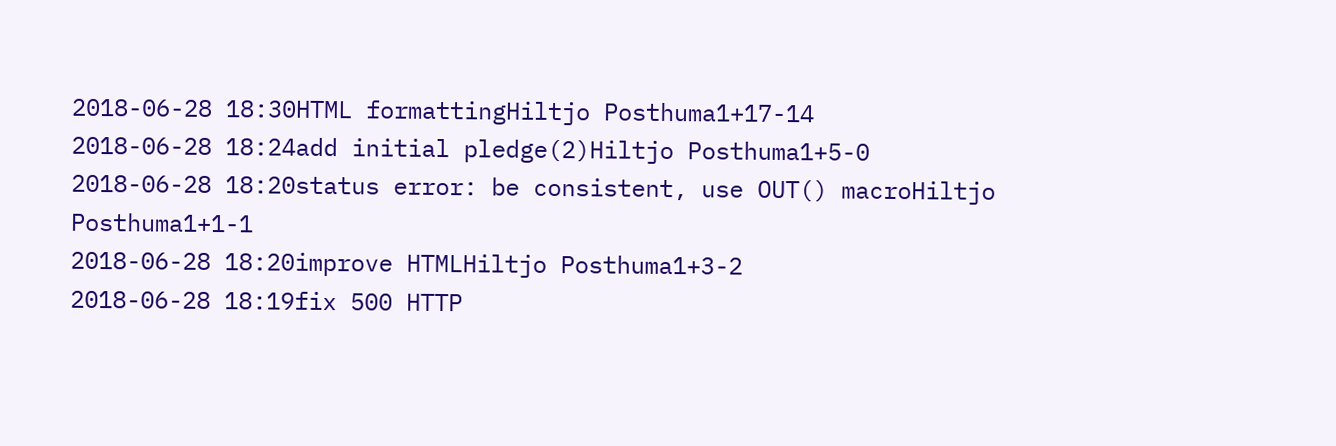2018-06-28 18:30HTML formattingHiltjo Posthuma1+17-14
2018-06-28 18:24add initial pledge(2)Hiltjo Posthuma1+5-0
2018-06-28 18:20status error: be consistent, use OUT() macroHiltjo Posthuma1+1-1
2018-06-28 18:20improve HTMLHiltjo Posthuma1+3-2
2018-06-28 18:19fix 500 HTTP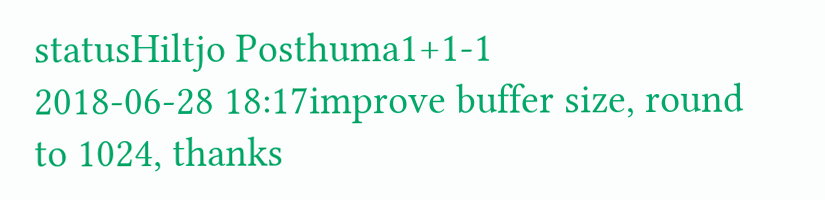statusHiltjo Posthuma1+1-1
2018-06-28 18:17improve buffer size, round to 1024, thanks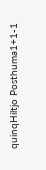quinqHiltjo Posthuma1+1-1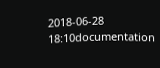2018-06-28 18:10documentation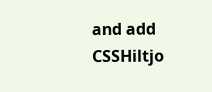and add CSSHiltjo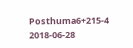Posthuma6+215-4
2018-06-28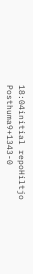18:04initial repoHiltjo Posthuma9+1343-0